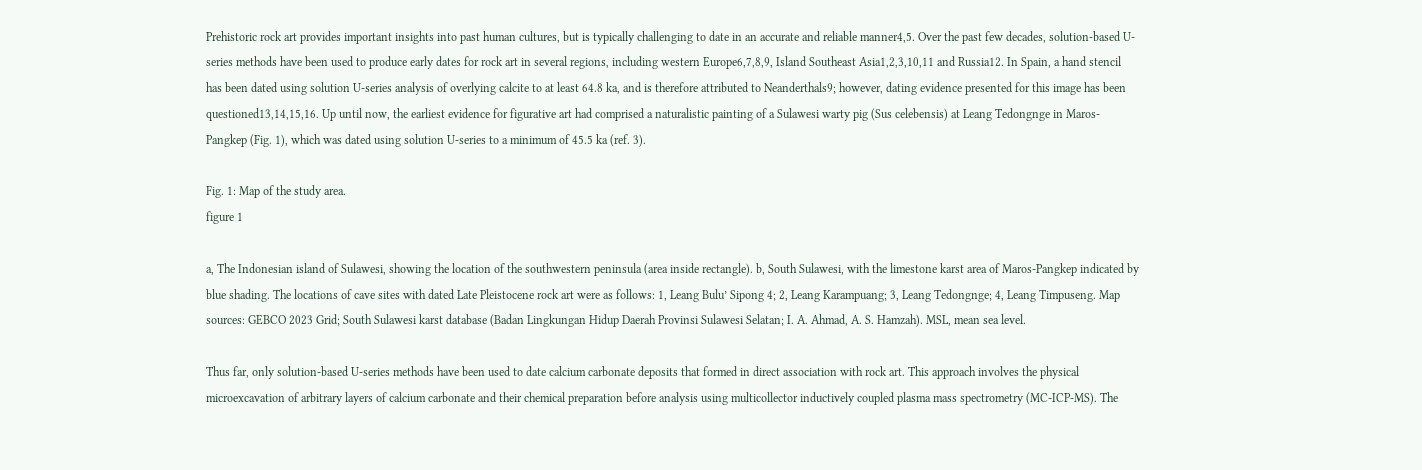Prehistoric rock art provides important insights into past human cultures, but is typically challenging to date in an accurate and reliable manner4,5. Over the past few decades, solution-based U-series methods have been used to produce early dates for rock art in several regions, including western Europe6,7,8,9, Island Southeast Asia1,2,3,10,11 and Russia12. In Spain, a hand stencil has been dated using solution U-series analysis of overlying calcite to at least 64.8 ka, and is therefore attributed to Neanderthals9; however, dating evidence presented for this image has been questioned13,14,15,16. Up until now, the earliest evidence for figurative art had comprised a naturalistic painting of a Sulawesi warty pig (Sus celebensis) at Leang Tedongnge in Maros-Pangkep (Fig. 1), which was dated using solution U-series to a minimum of 45.5 ka (ref. 3).

Fig. 1: Map of the study area.
figure 1

a, The Indonesian island of Sulawesi, showing the location of the southwestern peninsula (area inside rectangle). b, South Sulawesi, with the limestone karst area of Maros-Pangkep indicated by blue shading. The locations of cave sites with dated Late Pleistocene rock art were as follows: 1, Leang Bulu’ Sipong 4; 2, Leang Karampuang; 3, Leang Tedongnge; 4, Leang Timpuseng. Map sources: GEBCO 2023 Grid; South Sulawesi karst database (Badan Lingkungan Hidup Daerah Provinsi Sulawesi Selatan; I. A. Ahmad, A. S. Hamzah). MSL, mean sea level.

Thus far, only solution-based U-series methods have been used to date calcium carbonate deposits that formed in direct association with rock art. This approach involves the physical microexcavation of arbitrary layers of calcium carbonate and their chemical preparation before analysis using multicollector inductively coupled plasma mass spectrometry (MC-ICP-MS). The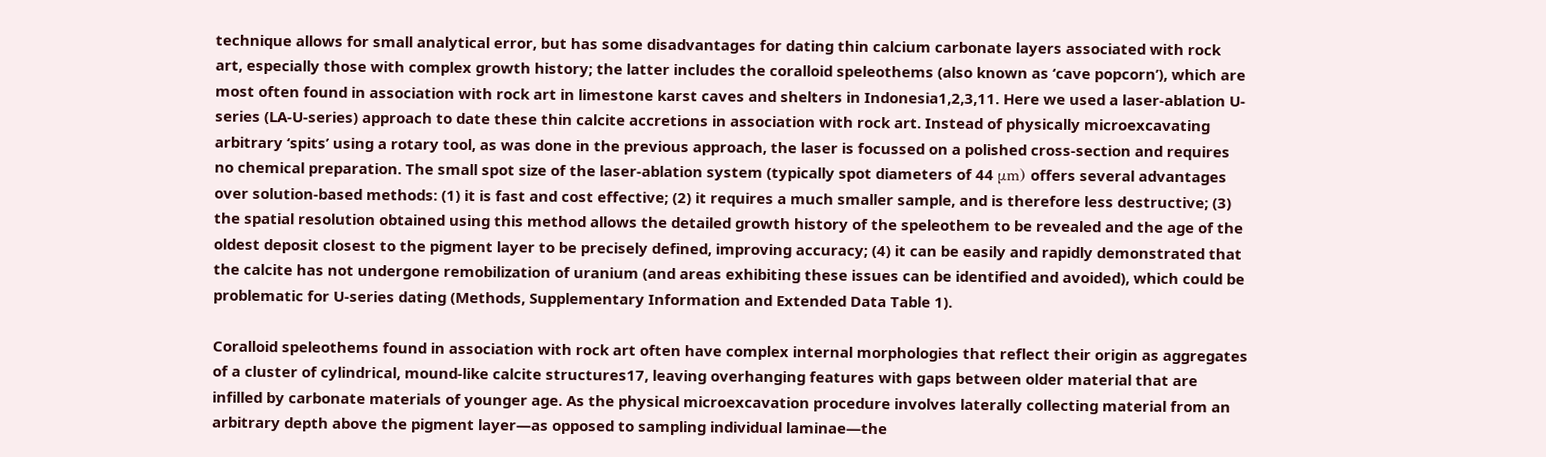technique allows for small analytical error, but has some disadvantages for dating thin calcium carbonate layers associated with rock art, especially those with complex growth history; the latter includes the coralloid speleothems (also known as ‘cave popcorn’), which are most often found in association with rock art in limestone karst caves and shelters in Indonesia1,2,3,11. Here we used a laser-ablation U-series (LA-U-series) approach to date these thin calcite accretions in association with rock art. Instead of physically microexcavating arbitrary ‘spits’ using a rotary tool, as was done in the previous approach, the laser is focussed on a polished cross-section and requires no chemical preparation. The small spot size of the laser-ablation system (typically spot diameters of 44 μm) offers several advantages over solution-based methods: (1) it is fast and cost effective; (2) it requires a much smaller sample, and is therefore less destructive; (3) the spatial resolution obtained using this method allows the detailed growth history of the speleothem to be revealed and the age of the oldest deposit closest to the pigment layer to be precisely defined, improving accuracy; (4) it can be easily and rapidly demonstrated that the calcite has not undergone remobilization of uranium (and areas exhibiting these issues can be identified and avoided), which could be problematic for U-series dating (Methods, Supplementary Information and Extended Data Table 1).

Coralloid speleothems found in association with rock art often have complex internal morphologies that reflect their origin as aggregates of a cluster of cylindrical, mound-like calcite structures17, leaving overhanging features with gaps between older material that are infilled by carbonate materials of younger age. As the physical microexcavation procedure involves laterally collecting material from an arbitrary depth above the pigment layer—as opposed to sampling individual laminae—the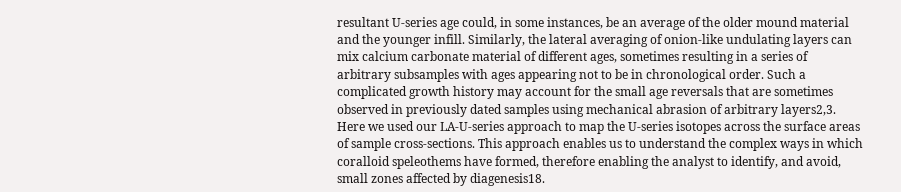resultant U-series age could, in some instances, be an average of the older mound material and the younger infill. Similarly, the lateral averaging of onion-like undulating layers can mix calcium carbonate material of different ages, sometimes resulting in a series of arbitrary subsamples with ages appearing not to be in chronological order. Such a complicated growth history may account for the small age reversals that are sometimes observed in previously dated samples using mechanical abrasion of arbitrary layers2,3. Here we used our LA-U-series approach to map the U-series isotopes across the surface areas of sample cross-sections. This approach enables us to understand the complex ways in which coralloid speleothems have formed, therefore enabling the analyst to identify, and avoid, small zones affected by diagenesis18.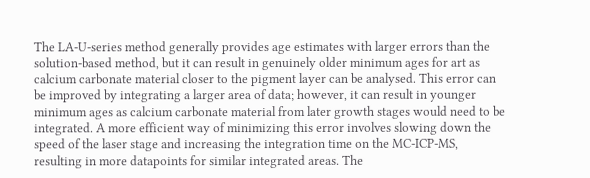The LA-U-series method generally provides age estimates with larger errors than the solution-based method, but it can result in genuinely older minimum ages for art as calcium carbonate material closer to the pigment layer can be analysed. This error can be improved by integrating a larger area of data; however, it can result in younger minimum ages as calcium carbonate material from later growth stages would need to be integrated. A more efficient way of minimizing this error involves slowing down the speed of the laser stage and increasing the integration time on the MC-ICP-MS, resulting in more datapoints for similar integrated areas. The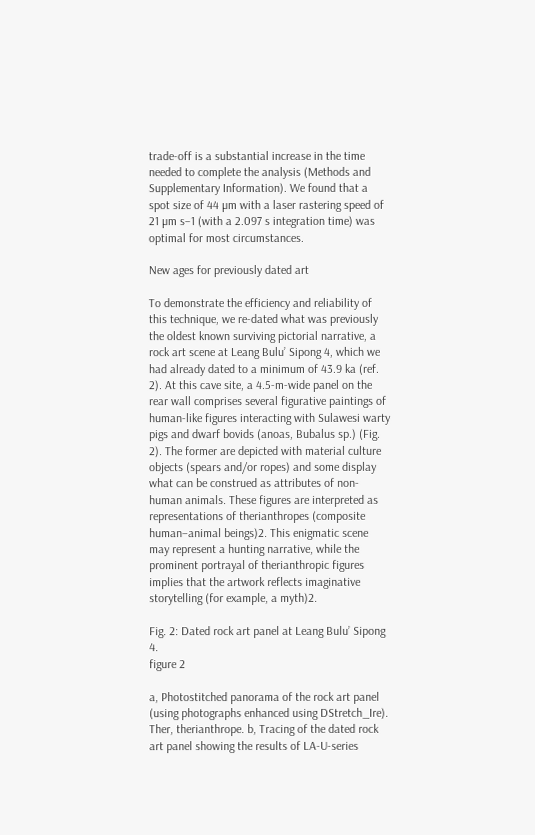trade-off is a substantial increase in the time needed to complete the analysis (Methods and Supplementary Information). We found that a spot size of 44 µm with a laser rastering speed of 21 µm s−1 (with a 2.097 s integration time) was optimal for most circumstances.

New ages for previously dated art

To demonstrate the efficiency and reliability of this technique, we re-dated what was previously the oldest known surviving pictorial narrative, a rock art scene at Leang Bulu’ Sipong 4, which we had already dated to a minimum of 43.9 ka (ref. 2). At this cave site, a 4.5-m-wide panel on the rear wall comprises several figurative paintings of human-like figures interacting with Sulawesi warty pigs and dwarf bovids (anoas, Bubalus sp.) (Fig. 2). The former are depicted with material culture objects (spears and/or ropes) and some display what can be construed as attributes of non-human animals. These figures are interpreted as representations of therianthropes (composite human–animal beings)2. This enigmatic scene may represent a hunting narrative, while the prominent portrayal of therianthropic figures implies that the artwork reflects imaginative storytelling (for example, a myth)2.

Fig. 2: Dated rock art panel at Leang Bulu’ Sipong 4.
figure 2

a, Photostitched panorama of the rock art panel (using photographs enhanced using DStretch_Ire). Ther, therianthrope. b, Tracing of the dated rock art panel showing the results of LA-U-series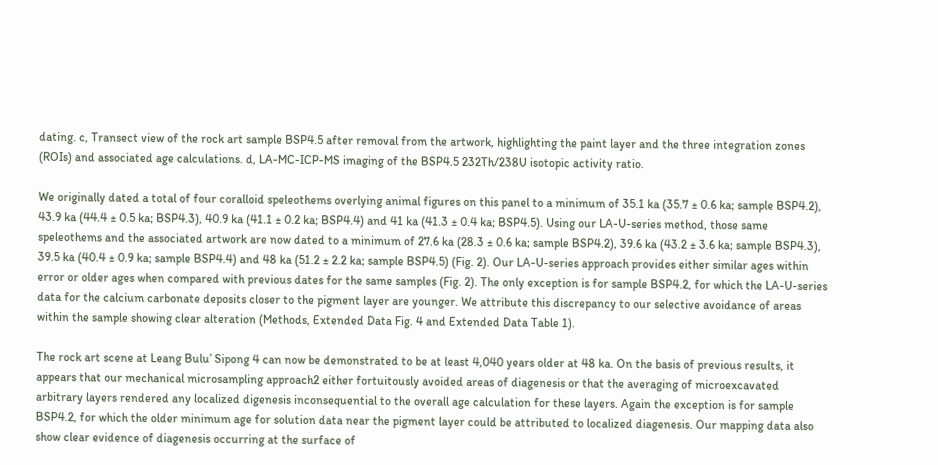dating. c, Transect view of the rock art sample BSP4.5 after removal from the artwork, highlighting the paint layer and the three integration zones (ROIs) and associated age calculations. d, LA-MC-ICP-MS imaging of the BSP4.5 232Th/238U isotopic activity ratio.

We originally dated a total of four coralloid speleothems overlying animal figures on this panel to a minimum of 35.1 ka (35.7 ± 0.6 ka; sample BSP4.2), 43.9 ka (44.4 ± 0.5 ka; BSP4.3), 40.9 ka (41.1 ± 0.2 ka; BSP4.4) and 41 ka (41.3 ± 0.4 ka; BSP4.5). Using our LA-U-series method, those same speleothems and the associated artwork are now dated to a minimum of 27.6 ka (28.3 ± 0.6 ka; sample BSP4.2), 39.6 ka (43.2 ± 3.6 ka; sample BSP4.3), 39.5 ka (40.4 ± 0.9 ka; sample BSP4.4) and 48 ka (51.2 ± 2.2 ka; sample BSP4.5) (Fig. 2). Our LA-U-series approach provides either similar ages within error or older ages when compared with previous dates for the same samples (Fig. 2). The only exception is for sample BSP4.2, for which the LA-U-series data for the calcium carbonate deposits closer to the pigment layer are younger. We attribute this discrepancy to our selective avoidance of areas within the sample showing clear alteration (Methods, Extended Data Fig. 4 and Extended Data Table 1).

The rock art scene at Leang Bulu’ Sipong 4 can now be demonstrated to be at least 4,040 years older at 48 ka. On the basis of previous results, it appears that our mechanical microsampling approach2 either fortuitously avoided areas of diagenesis or that the averaging of microexcavated arbitrary layers rendered any localized digenesis inconsequential to the overall age calculation for these layers. Again the exception is for sample BSP4.2, for which the older minimum age for solution data near the pigment layer could be attributed to localized diagenesis. Our mapping data also show clear evidence of diagenesis occurring at the surface of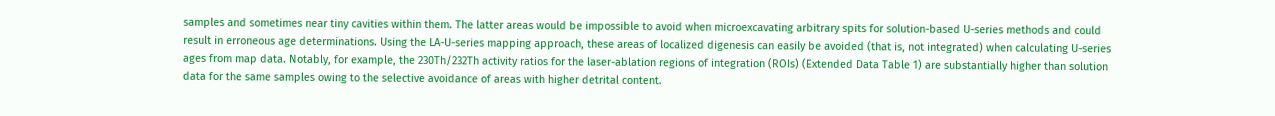samples and sometimes near tiny cavities within them. The latter areas would be impossible to avoid when microexcavating arbitrary spits for solution-based U-series methods and could result in erroneous age determinations. Using the LA-U-series mapping approach, these areas of localized digenesis can easily be avoided (that is, not integrated) when calculating U-series ages from map data. Notably, for example, the 230Th/232Th activity ratios for the laser-ablation regions of integration (ROIs) (Extended Data Table 1) are substantially higher than solution data for the same samples owing to the selective avoidance of areas with higher detrital content.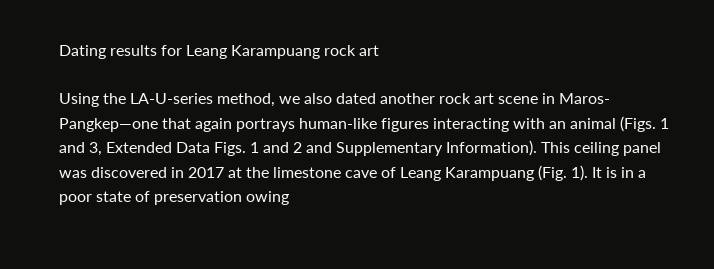Dating results for Leang Karampuang rock art

Using the LA-U-series method, we also dated another rock art scene in Maros-Pangkep—one that again portrays human-like figures interacting with an animal (Figs. 1 and 3, Extended Data Figs. 1 and 2 and Supplementary Information). This ceiling panel was discovered in 2017 at the limestone cave of Leang Karampuang (Fig. 1). It is in a poor state of preservation owing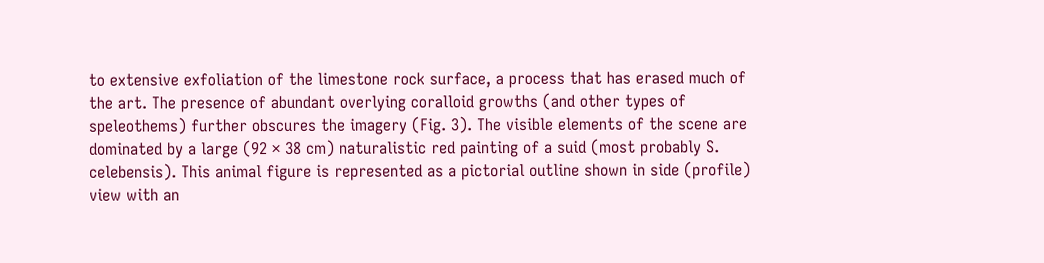to extensive exfoliation of the limestone rock surface, a process that has erased much of the art. The presence of abundant overlying coralloid growths (and other types of speleothems) further obscures the imagery (Fig. 3). The visible elements of the scene are dominated by a large (92 × 38 cm) naturalistic red painting of a suid (most probably S. celebensis). This animal figure is represented as a pictorial outline shown in side (profile) view with an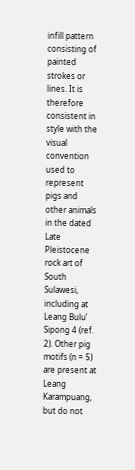infill pattern consisting of painted strokes or lines. It is therefore consistent in style with the visual convention used to represent pigs and other animals in the dated Late Pleistocene rock art of South Sulawesi, including at Leang Bulu’ Sipong 4 (ref. 2). Other pig motifs (n = 5) are present at Leang Karampuang, but do not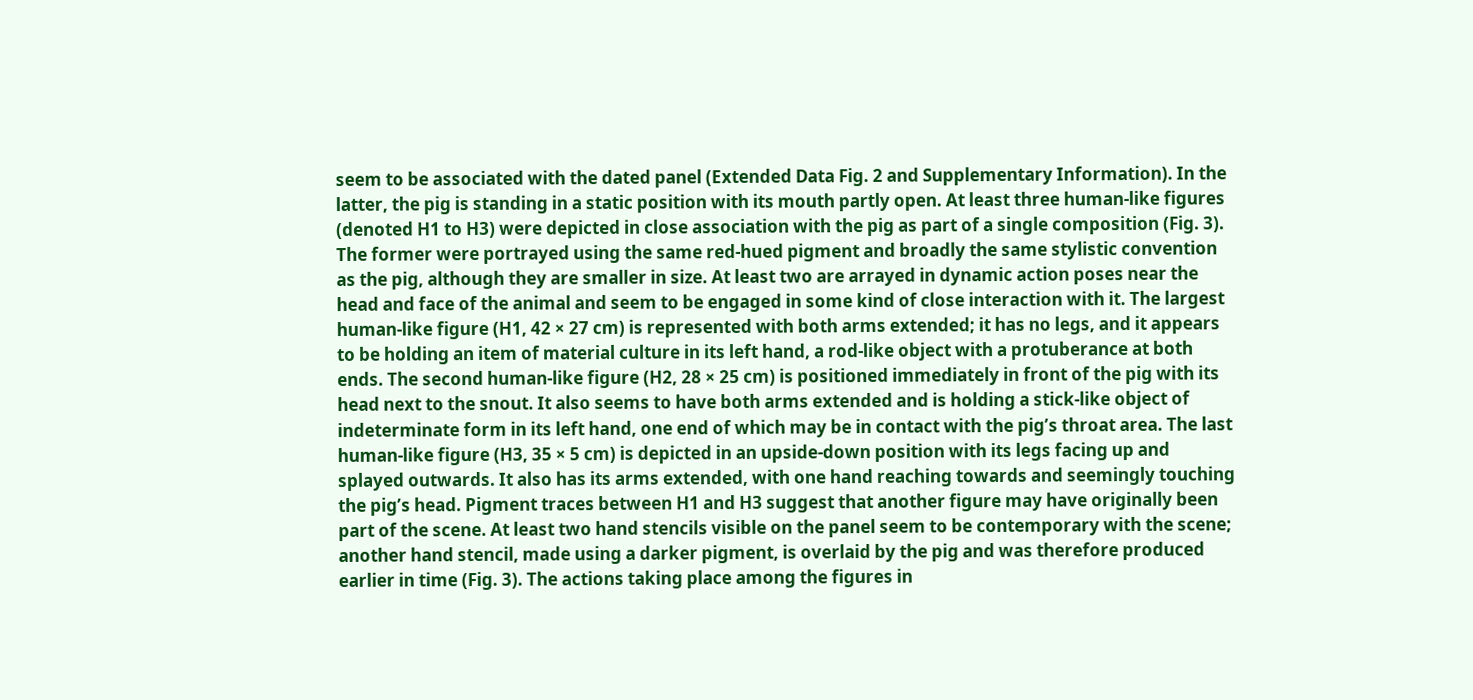seem to be associated with the dated panel (Extended Data Fig. 2 and Supplementary Information). In the latter, the pig is standing in a static position with its mouth partly open. At least three human-like figures (denoted H1 to H3) were depicted in close association with the pig as part of a single composition (Fig. 3). The former were portrayed using the same red-hued pigment and broadly the same stylistic convention as the pig, although they are smaller in size. At least two are arrayed in dynamic action poses near the head and face of the animal and seem to be engaged in some kind of close interaction with it. The largest human-like figure (H1, 42 × 27 cm) is represented with both arms extended; it has no legs, and it appears to be holding an item of material culture in its left hand, a rod-like object with a protuberance at both ends. The second human-like figure (H2, 28 × 25 cm) is positioned immediately in front of the pig with its head next to the snout. It also seems to have both arms extended and is holding a stick-like object of indeterminate form in its left hand, one end of which may be in contact with the pig’s throat area. The last human-like figure (H3, 35 × 5 cm) is depicted in an upside-down position with its legs facing up and splayed outwards. It also has its arms extended, with one hand reaching towards and seemingly touching the pig’s head. Pigment traces between H1 and H3 suggest that another figure may have originally been part of the scene. At least two hand stencils visible on the panel seem to be contemporary with the scene; another hand stencil, made using a darker pigment, is overlaid by the pig and was therefore produced earlier in time (Fig. 3). The actions taking place among the figures in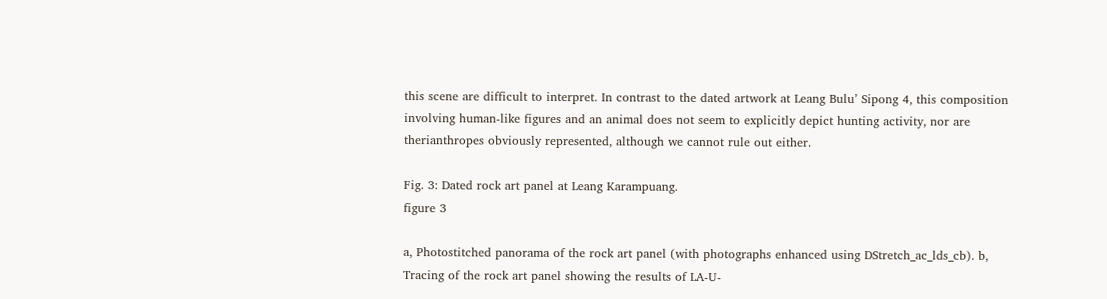this scene are difficult to interpret. In contrast to the dated artwork at Leang Bulu’ Sipong 4, this composition involving human-like figures and an animal does not seem to explicitly depict hunting activity, nor are therianthropes obviously represented, although we cannot rule out either.

Fig. 3: Dated rock art panel at Leang Karampuang.
figure 3

a, Photostitched panorama of the rock art panel (with photographs enhanced using DStretch_ac_lds_cb). b, Tracing of the rock art panel showing the results of LA-U-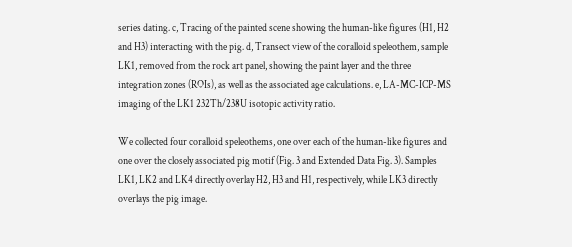series dating. c, Tracing of the painted scene showing the human-like figures (H1, H2 and H3) interacting with the pig. d, Transect view of the coralloid speleothem, sample LK1, removed from the rock art panel, showing the paint layer and the three integration zones (ROIs), as well as the associated age calculations. e, LA-MC-ICP-MS imaging of the LK1 232Th/238U isotopic activity ratio.

We collected four coralloid speleothems, one over each of the human-like figures and one over the closely associated pig motif (Fig. 3 and Extended Data Fig. 3). Samples LK1, LK2 and LK4 directly overlay H2, H3 and H1, respectively, while LK3 directly overlays the pig image.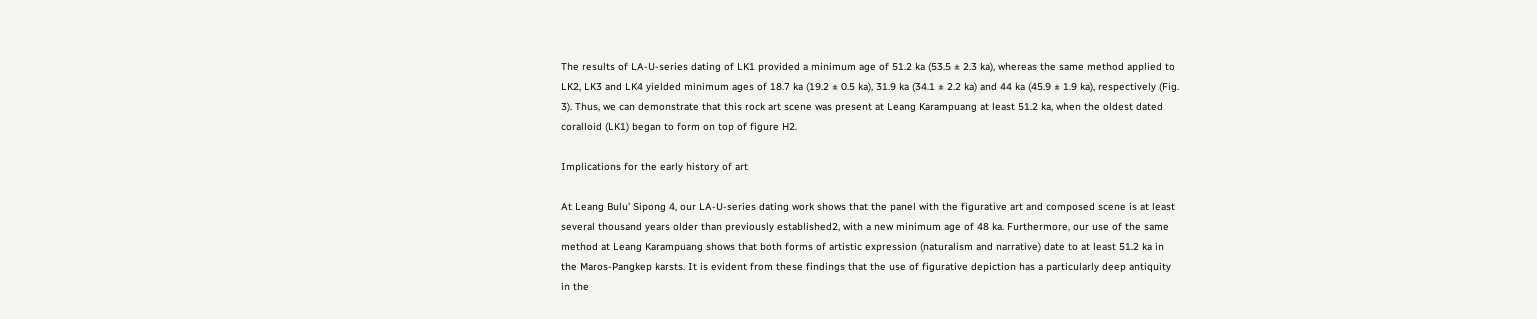The results of LA-U-series dating of LK1 provided a minimum age of 51.2 ka (53.5 ± 2.3 ka), whereas the same method applied to LK2, LK3 and LK4 yielded minimum ages of 18.7 ka (19.2 ± 0.5 ka), 31.9 ka (34.1 ± 2.2 ka) and 44 ka (45.9 ± 1.9 ka), respectively (Fig. 3). Thus, we can demonstrate that this rock art scene was present at Leang Karampuang at least 51.2 ka, when the oldest dated coralloid (LK1) began to form on top of figure H2.

Implications for the early history of art

At Leang Bulu’ Sipong 4, our LA-U-series dating work shows that the panel with the figurative art and composed scene is at least several thousand years older than previously established2, with a new minimum age of 48 ka. Furthermore, our use of the same method at Leang Karampuang shows that both forms of artistic expression (naturalism and narrative) date to at least 51.2 ka in the Maros-Pangkep karsts. It is evident from these findings that the use of figurative depiction has a particularly deep antiquity in the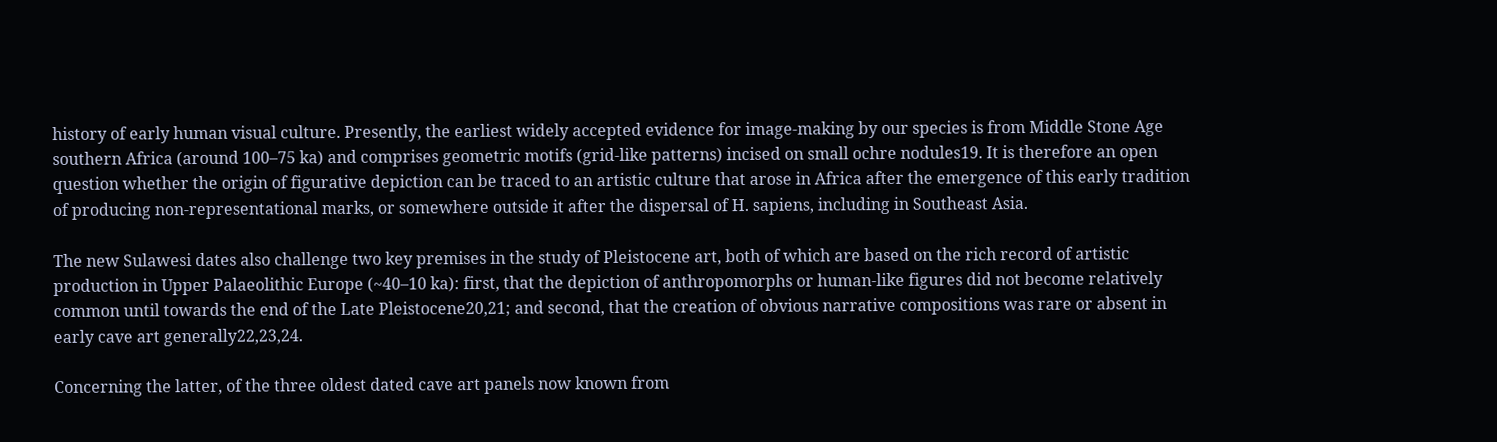history of early human visual culture. Presently, the earliest widely accepted evidence for image-making by our species is from Middle Stone Age southern Africa (around 100–75 ka) and comprises geometric motifs (grid-like patterns) incised on small ochre nodules19. It is therefore an open question whether the origin of figurative depiction can be traced to an artistic culture that arose in Africa after the emergence of this early tradition of producing non-representational marks, or somewhere outside it after the dispersal of H. sapiens, including in Southeast Asia.

The new Sulawesi dates also challenge two key premises in the study of Pleistocene art, both of which are based on the rich record of artistic production in Upper Palaeolithic Europe (~40–10 ka): first, that the depiction of anthropomorphs or human-like figures did not become relatively common until towards the end of the Late Pleistocene20,21; and second, that the creation of obvious narrative compositions was rare or absent in early cave art generally22,23,24.

Concerning the latter, of the three oldest dated cave art panels now known from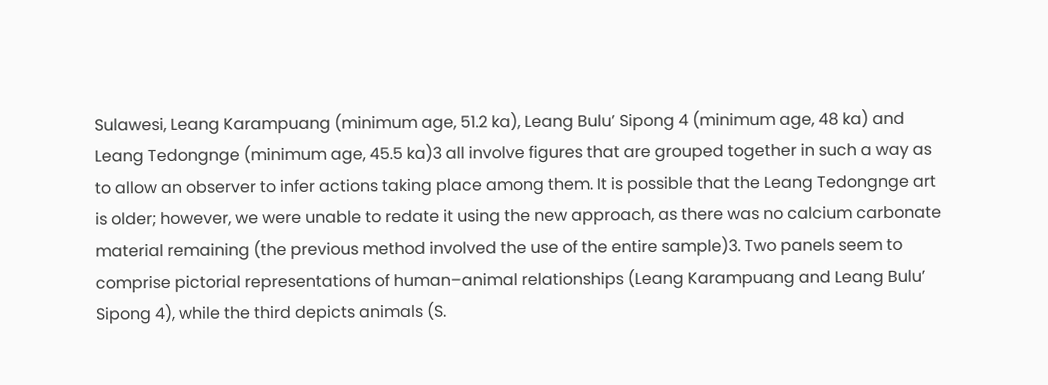Sulawesi, Leang Karampuang (minimum age, 51.2 ka), Leang Bulu’ Sipong 4 (minimum age, 48 ka) and Leang Tedongnge (minimum age, 45.5 ka)3 all involve figures that are grouped together in such a way as to allow an observer to infer actions taking place among them. It is possible that the Leang Tedongnge art is older; however, we were unable to redate it using the new approach, as there was no calcium carbonate material remaining (the previous method involved the use of the entire sample)3. Two panels seem to comprise pictorial representations of human–animal relationships (Leang Karampuang and Leang Bulu’ Sipong 4), while the third depicts animals (S.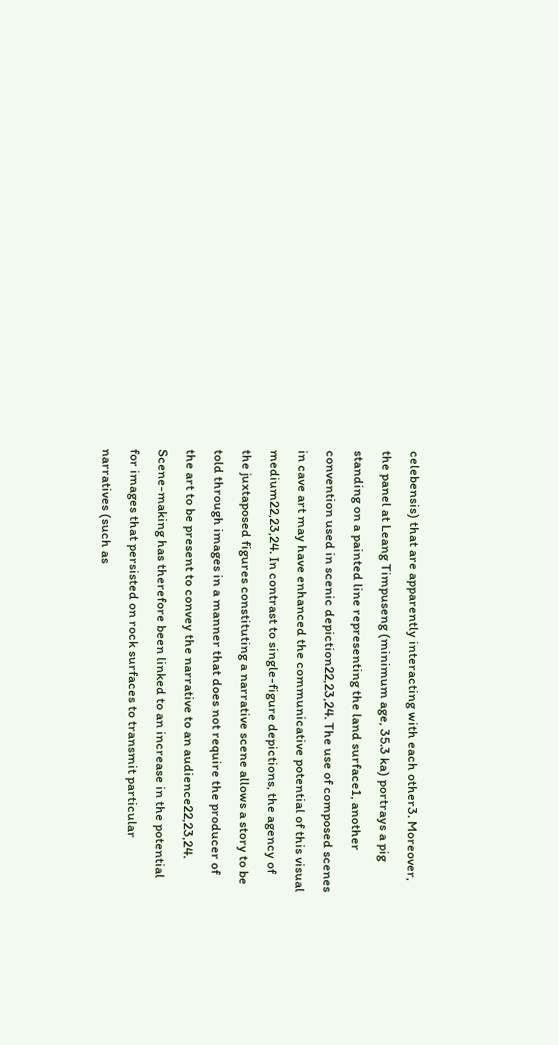celebensis) that are apparently interacting with each other3. Moreover, the panel at Leang Timpuseng (minimum age, 35.3 ka) portrays a pig standing on a painted line representing the land surface1, another convention used in scenic depiction22,23,24. The use of composed scenes in cave art may have enhanced the communicative potential of this visual medium22,23,24. In contrast to single-figure depictions, the agency of the juxtaposed figures constituting a narrative scene allows a story to be told through images in a manner that does not require the producer of the art to be present to convey the narrative to an audience22,23,24. Scene-making has therefore been linked to an increase in the potential for images that persisted on rock surfaces to transmit particular narratives (such as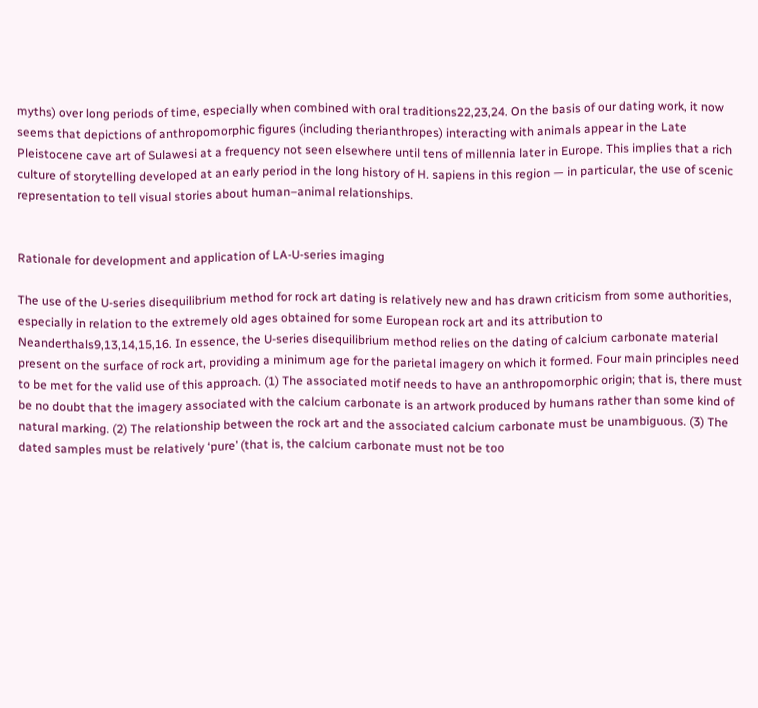myths) over long periods of time, especially when combined with oral traditions22,23,24. On the basis of our dating work, it now seems that depictions of anthropomorphic figures (including therianthropes) interacting with animals appear in the Late Pleistocene cave art of Sulawesi at a frequency not seen elsewhere until tens of millennia later in Europe. This implies that a rich culture of storytelling developed at an early period in the long history of H. sapiens in this region — in particular, the use of scenic representation to tell visual stories about human–animal relationships.


Rationale for development and application of LA-U-series imaging

The use of the U-series disequilibrium method for rock art dating is relatively new and has drawn criticism from some authorities, especially in relation to the extremely old ages obtained for some European rock art and its attribution to Neanderthals9,13,14,15,16. In essence, the U-series disequilibrium method relies on the dating of calcium carbonate material present on the surface of rock art, providing a minimum age for the parietal imagery on which it formed. Four main principles need to be met for the valid use of this approach. (1) The associated motif needs to have an anthropomorphic origin; that is, there must be no doubt that the imagery associated with the calcium carbonate is an artwork produced by humans rather than some kind of natural marking. (2) The relationship between the rock art and the associated calcium carbonate must be unambiguous. (3) The dated samples must be relatively ‘pure’ (that is, the calcium carbonate must not be too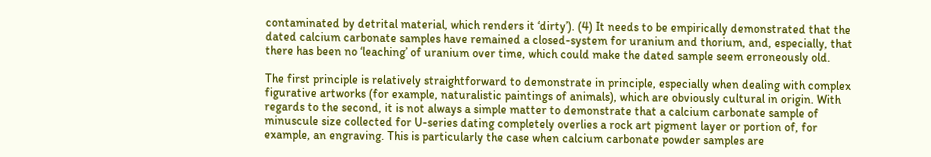contaminated by detrital material, which renders it ‘dirty’). (4) It needs to be empirically demonstrated that the dated calcium carbonate samples have remained a closed-system for uranium and thorium, and, especially, that there has been no ‘leaching’ of uranium over time, which could make the dated sample seem erroneously old.

The first principle is relatively straightforward to demonstrate in principle, especially when dealing with complex figurative artworks (for example, naturalistic paintings of animals), which are obviously cultural in origin. With regards to the second, it is not always a simple matter to demonstrate that a calcium carbonate sample of minuscule size collected for U-series dating completely overlies a rock art pigment layer or portion of, for example, an engraving. This is particularly the case when calcium carbonate powder samples are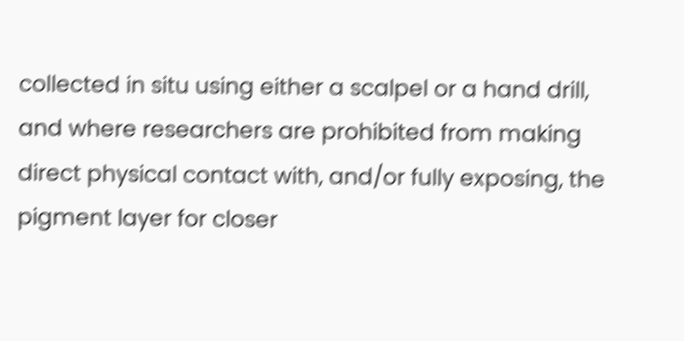collected in situ using either a scalpel or a hand drill, and where researchers are prohibited from making direct physical contact with, and/or fully exposing, the pigment layer for closer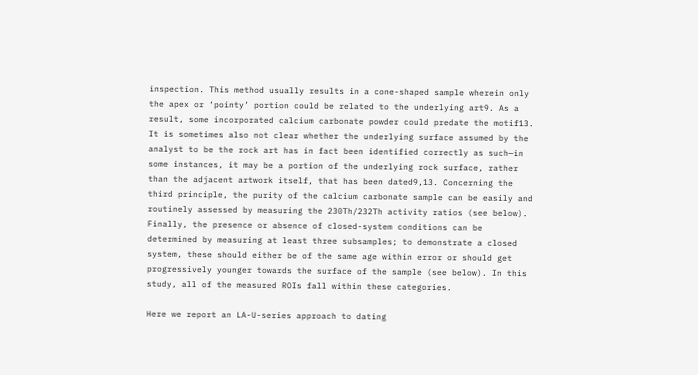inspection. This method usually results in a cone-shaped sample wherein only the apex or ‘pointy’ portion could be related to the underlying art9. As a result, some incorporated calcium carbonate powder could predate the motif13. It is sometimes also not clear whether the underlying surface assumed by the analyst to be the rock art has in fact been identified correctly as such—in some instances, it may be a portion of the underlying rock surface, rather than the adjacent artwork itself, that has been dated9,13. Concerning the third principle, the purity of the calcium carbonate sample can be easily and routinely assessed by measuring the 230Th/232Th activity ratios (see below). Finally, the presence or absence of closed-system conditions can be determined by measuring at least three subsamples; to demonstrate a closed system, these should either be of the same age within error or should get progressively younger towards the surface of the sample (see below). In this study, all of the measured ROIs fall within these categories.

Here we report an LA-U-series approach to dating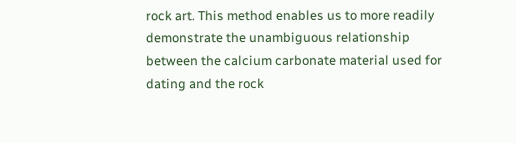rock art. This method enables us to more readily demonstrate the unambiguous relationship between the calcium carbonate material used for dating and the rock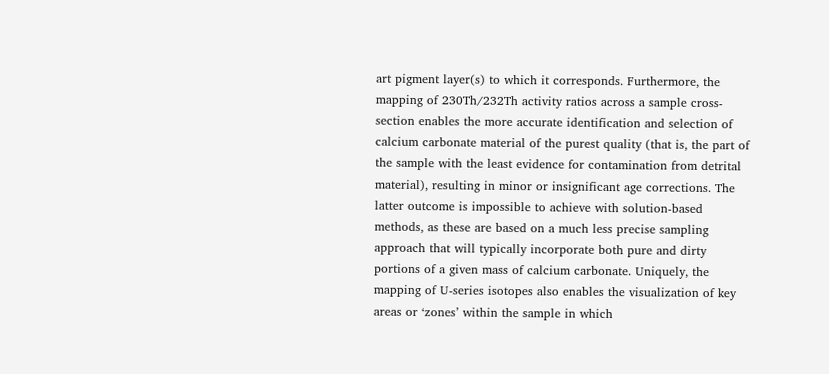art pigment layer(s) to which it corresponds. Furthermore, the mapping of 230Th/232Th activity ratios across a sample cross-section enables the more accurate identification and selection of calcium carbonate material of the purest quality (that is, the part of the sample with the least evidence for contamination from detrital material), resulting in minor or insignificant age corrections. The latter outcome is impossible to achieve with solution-based methods, as these are based on a much less precise sampling approach that will typically incorporate both pure and dirty portions of a given mass of calcium carbonate. Uniquely, the mapping of U-series isotopes also enables the visualization of key areas or ‘zones’ within the sample in which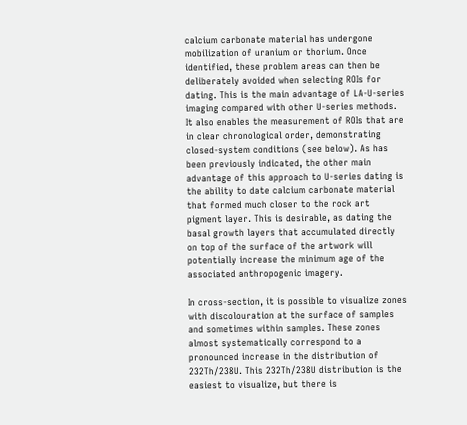calcium carbonate material has undergone mobilization of uranium or thorium. Once identified, these problem areas can then be deliberately avoided when selecting ROIs for dating. This is the main advantage of LA-U-series imaging compared with other U-series methods. It also enables the measurement of ROIs that are in clear chronological order, demonstrating closed-system conditions (see below). As has been previously indicated, the other main advantage of this approach to U-series dating is the ability to date calcium carbonate material that formed much closer to the rock art pigment layer. This is desirable, as dating the basal growth layers that accumulated directly on top of the surface of the artwork will potentially increase the minimum age of the associated anthropogenic imagery.

In cross-section, it is possible to visualize zones with discolouration at the surface of samples and sometimes within samples. These zones almost systematically correspond to a pronounced increase in the distribution of 232Th/238U. This 232Th/238U distribution is the easiest to visualize, but there is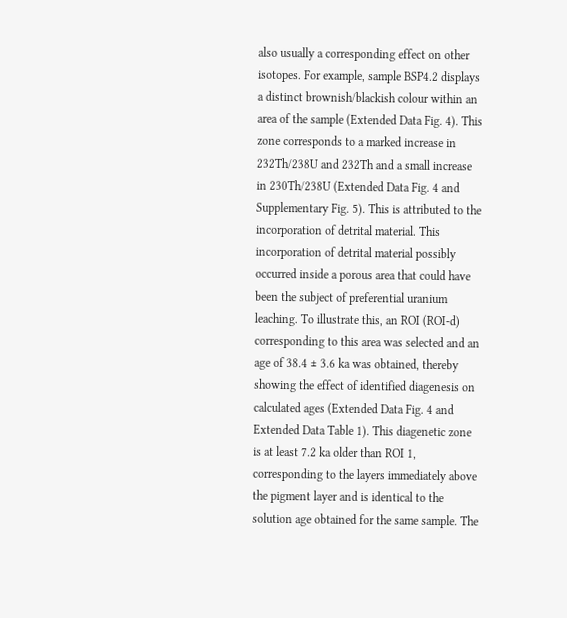also usually a corresponding effect on other isotopes. For example, sample BSP4.2 displays a distinct brownish/blackish colour within an area of the sample (Extended Data Fig. 4). This zone corresponds to a marked increase in 232Th/238U and 232Th and a small increase in 230Th/238U (Extended Data Fig. 4 and Supplementary Fig. 5). This is attributed to the incorporation of detrital material. This incorporation of detrital material possibly occurred inside a porous area that could have been the subject of preferential uranium leaching. To illustrate this, an ROI (ROI-d) corresponding to this area was selected and an age of 38.4 ± 3.6 ka was obtained, thereby showing the effect of identified diagenesis on calculated ages (Extended Data Fig. 4 and Extended Data Table 1). This diagenetic zone is at least 7.2 ka older than ROI 1, corresponding to the layers immediately above the pigment layer and is identical to the solution age obtained for the same sample. The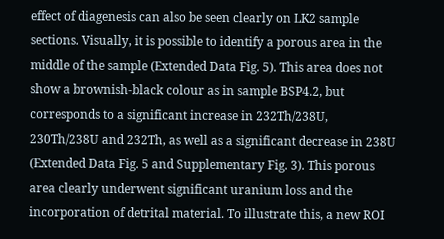effect of diagenesis can also be seen clearly on LK2 sample sections. Visually, it is possible to identify a porous area in the middle of the sample (Extended Data Fig. 5). This area does not show a brownish-black colour as in sample BSP4.2, but corresponds to a significant increase in 232Th/238U, 230Th/238U and 232Th, as well as a significant decrease in 238U (Extended Data Fig. 5 and Supplementary Fig. 3). This porous area clearly underwent significant uranium loss and the incorporation of detrital material. To illustrate this, a new ROI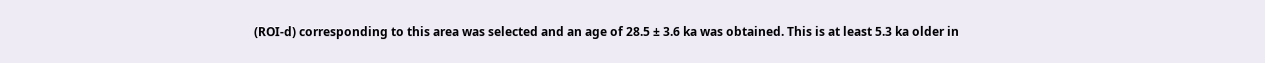(ROI-d) corresponding to this area was selected and an age of 28.5 ± 3.6 ka was obtained. This is at least 5.3 ka older in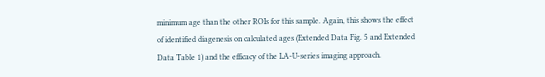minimum age than the other ROIs for this sample. Again, this shows the effect of identified diagenesis on calculated ages (Extended Data Fig. 5 and Extended Data Table 1) and the efficacy of the LA-U-series imaging approach.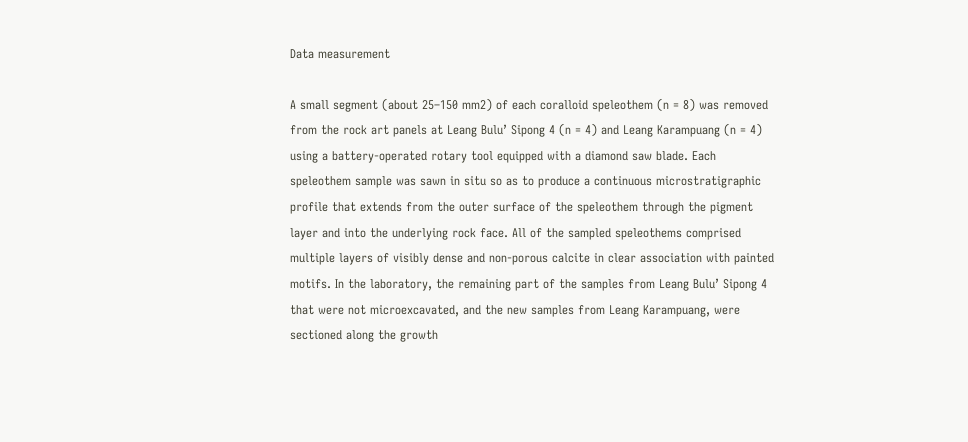Data measurement

A small segment (about 25–150 mm2) of each coralloid speleothem (n = 8) was removed from the rock art panels at Leang Bulu’ Sipong 4 (n = 4) and Leang Karampuang (n = 4) using a battery-operated rotary tool equipped with a diamond saw blade. Each speleothem sample was sawn in situ so as to produce a continuous microstratigraphic profile that extends from the outer surface of the speleothem through the pigment layer and into the underlying rock face. All of the sampled speleothems comprised multiple layers of visibly dense and non-porous calcite in clear association with painted motifs. In the laboratory, the remaining part of the samples from Leang Bulu’ Sipong 4 that were not microexcavated, and the new samples from Leang Karampuang, were sectioned along the growth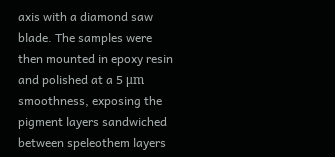axis with a diamond saw blade. The samples were then mounted in epoxy resin and polished at a 5 μm smoothness, exposing the pigment layers sandwiched between speleothem layers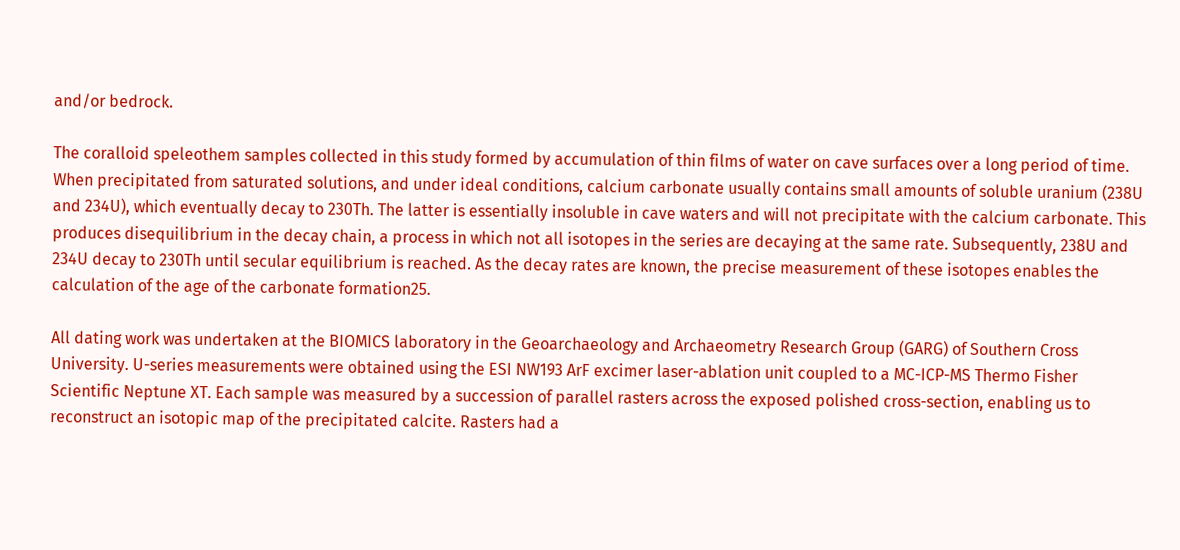and/or bedrock.

The coralloid speleothem samples collected in this study formed by accumulation of thin films of water on cave surfaces over a long period of time. When precipitated from saturated solutions, and under ideal conditions, calcium carbonate usually contains small amounts of soluble uranium (238U and 234U), which eventually decay to 230Th. The latter is essentially insoluble in cave waters and will not precipitate with the calcium carbonate. This produces disequilibrium in the decay chain, a process in which not all isotopes in the series are decaying at the same rate. Subsequently, 238U and 234U decay to 230Th until secular equilibrium is reached. As the decay rates are known, the precise measurement of these isotopes enables the calculation of the age of the carbonate formation25.

All dating work was undertaken at the BIOMICS laboratory in the Geoarchaeology and Archaeometry Research Group (GARG) of Southern Cross University. U-series measurements were obtained using the ESI NW193 ArF excimer laser-ablation unit coupled to a MC-ICP-MS Thermo Fisher Scientific Neptune XT. Each sample was measured by a succession of parallel rasters across the exposed polished cross-section, enabling us to reconstruct an isotopic map of the precipitated calcite. Rasters had a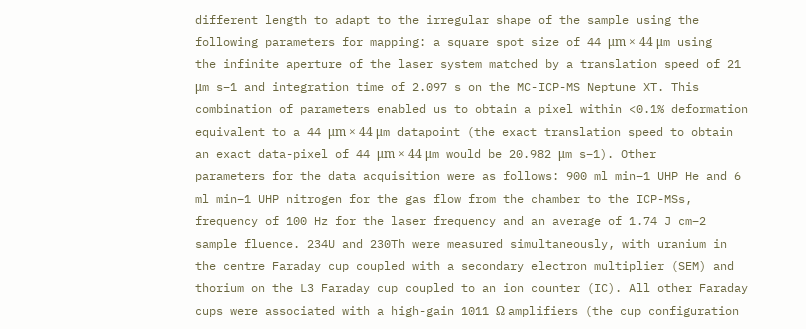different length to adapt to the irregular shape of the sample using the following parameters for mapping: a square spot size of 44 μm × 44 μm using the infinite aperture of the laser system matched by a translation speed of 21 μm s−1 and integration time of 2.097 s on the MC-ICP-MS Neptune XT. This combination of parameters enabled us to obtain a pixel within <0.1% deformation equivalent to a 44 μm × 44 μm datapoint (the exact translation speed to obtain an exact data-pixel of 44 μm × 44 μm would be 20.982 μm s−1). Other parameters for the data acquisition were as follows: 900 ml min−1 UHP He and 6 ml min−1 UHP nitrogen for the gas flow from the chamber to the ICP-MSs, frequency of 100 Hz for the laser frequency and an average of 1.74 J cm−2 sample fluence. 234U and 230Th were measured simultaneously, with uranium in the centre Faraday cup coupled with a secondary electron multiplier (SEM) and thorium on the L3 Faraday cup coupled to an ion counter (IC). All other Faraday cups were associated with a high-gain 1011 Ω amplifiers (the cup configuration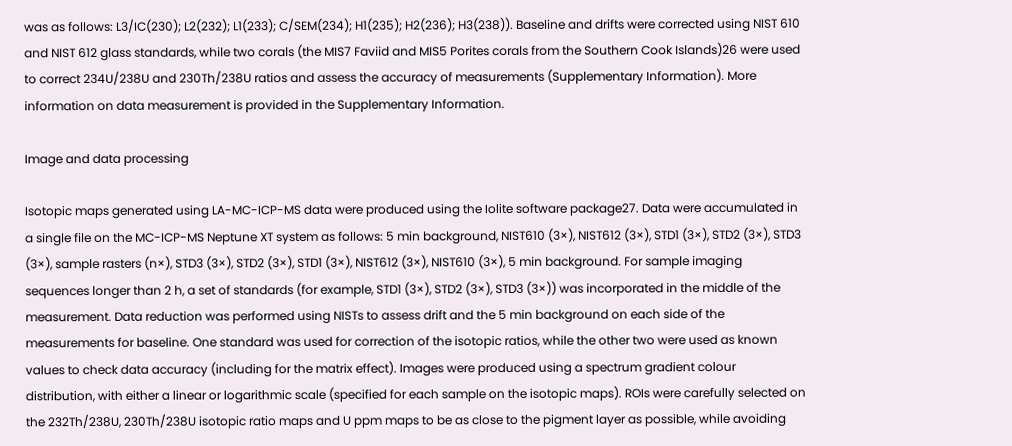was as follows: L3/IC(230); L2(232); L1(233); C/SEM(234); H1(235); H2(236); H3(238)). Baseline and drifts were corrected using NIST 610 and NIST 612 glass standards, while two corals (the MIS7 Faviid and MIS5 Porites corals from the Southern Cook Islands)26 were used to correct 234U/238U and 230Th/238U ratios and assess the accuracy of measurements (Supplementary Information). More information on data measurement is provided in the Supplementary Information.

Image and data processing

Isotopic maps generated using LA-MC-ICP-MS data were produced using the Iolite software package27. Data were accumulated in a single file on the MC-ICP-MS Neptune XT system as follows: 5 min background, NIST610 (3×), NIST612 (3×), STD1 (3×), STD2 (3×), STD3 (3×), sample rasters (n×), STD3 (3×), STD2 (3×), STD1 (3×), NIST612 (3×), NIST610 (3×), 5 min background. For sample imaging sequences longer than 2 h, a set of standards (for example, STD1 (3×), STD2 (3×), STD3 (3×)) was incorporated in the middle of the measurement. Data reduction was performed using NISTs to assess drift and the 5 min background on each side of the measurements for baseline. One standard was used for correction of the isotopic ratios, while the other two were used as known values to check data accuracy (including for the matrix effect). Images were produced using a spectrum gradient colour distribution, with either a linear or logarithmic scale (specified for each sample on the isotopic maps). ROIs were carefully selected on the 232Th/238U, 230Th/238U isotopic ratio maps and U ppm maps to be as close to the pigment layer as possible, while avoiding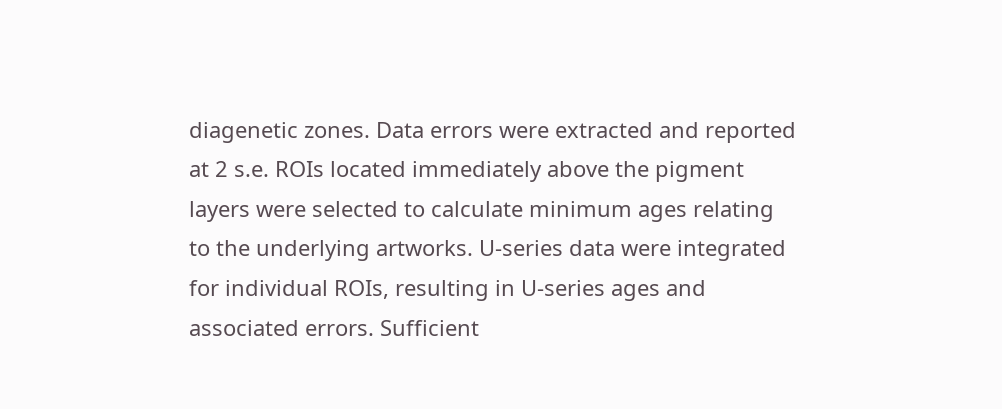diagenetic zones. Data errors were extracted and reported at 2 s.e. ROIs located immediately above the pigment layers were selected to calculate minimum ages relating to the underlying artworks. U-series data were integrated for individual ROIs, resulting in U-series ages and associated errors. Sufficient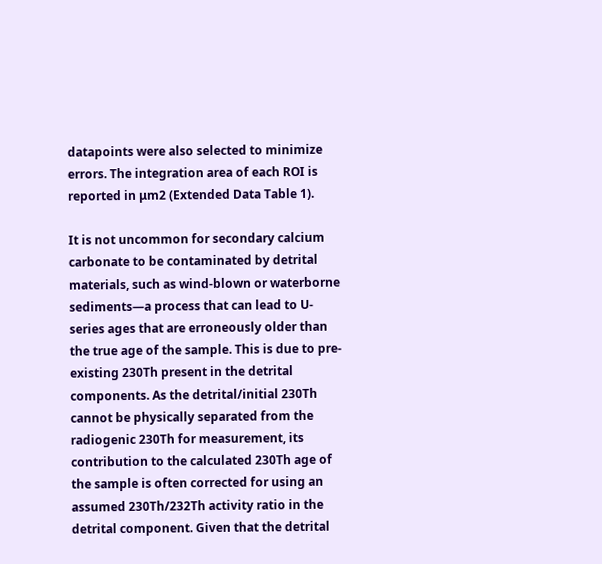datapoints were also selected to minimize errors. The integration area of each ROI is reported in μm2 (Extended Data Table 1).

It is not uncommon for secondary calcium carbonate to be contaminated by detrital materials, such as wind-blown or waterborne sediments—a process that can lead to U-series ages that are erroneously older than the true age of the sample. This is due to pre-existing 230Th present in the detrital components. As the detrital/initial 230Th cannot be physically separated from the radiogenic 230Th for measurement, its contribution to the calculated 230Th age of the sample is often corrected for using an assumed 230Th/232Th activity ratio in the detrital component. Given that the detrital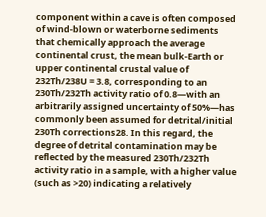component within a cave is often composed of wind-blown or waterborne sediments that chemically approach the average continental crust, the mean bulk-Earth or upper continental crustal value of 232Th/238U = 3.8, corresponding to an 230Th/232Th activity ratio of 0.8—with an arbitrarily assigned uncertainty of 50%—has commonly been assumed for detrital/initial 230Th corrections28. In this regard, the degree of detrital contamination may be reflected by the measured 230Th/232Th activity ratio in a sample, with a higher value (such as >20) indicating a relatively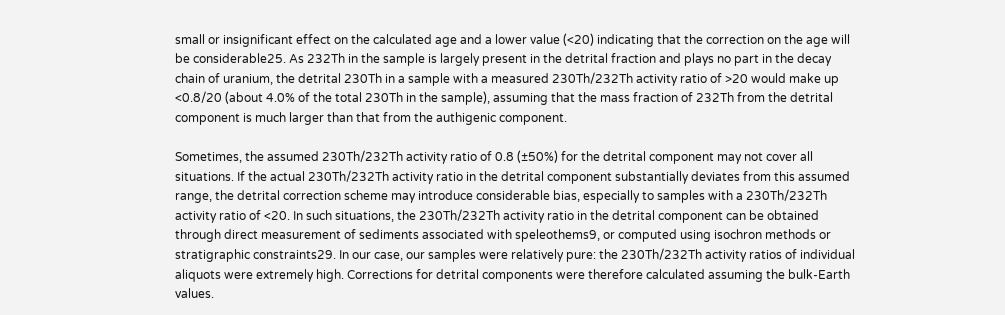small or insignificant effect on the calculated age and a lower value (<20) indicating that the correction on the age will be considerable25. As 232Th in the sample is largely present in the detrital fraction and plays no part in the decay chain of uranium, the detrital 230Th in a sample with a measured 230Th/232Th activity ratio of >20 would make up <0.8/20 (about 4.0% of the total 230Th in the sample), assuming that the mass fraction of 232Th from the detrital component is much larger than that from the authigenic component.

Sometimes, the assumed 230Th/232Th activity ratio of 0.8 (±50%) for the detrital component may not cover all situations. If the actual 230Th/232Th activity ratio in the detrital component substantially deviates from this assumed range, the detrital correction scheme may introduce considerable bias, especially to samples with a 230Th/232Th activity ratio of <20. In such situations, the 230Th/232Th activity ratio in the detrital component can be obtained through direct measurement of sediments associated with speleothems9, or computed using isochron methods or stratigraphic constraints29. In our case, our samples were relatively pure: the 230Th/232Th activity ratios of individual aliquots were extremely high. Corrections for detrital components were therefore calculated assuming the bulk-Earth values.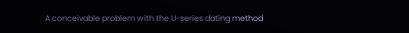A conceivable problem with the U-series dating method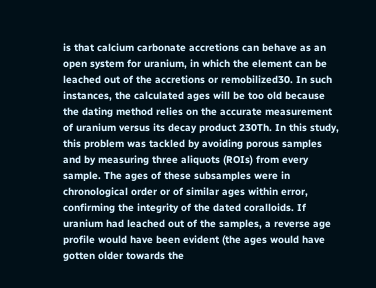is that calcium carbonate accretions can behave as an open system for uranium, in which the element can be leached out of the accretions or remobilized30. In such instances, the calculated ages will be too old because the dating method relies on the accurate measurement of uranium versus its decay product 230Th. In this study, this problem was tackled by avoiding porous samples and by measuring three aliquots (ROIs) from every sample. The ages of these subsamples were in chronological order or of similar ages within error, confirming the integrity of the dated coralloids. If uranium had leached out of the samples, a reverse age profile would have been evident (the ages would have gotten older towards the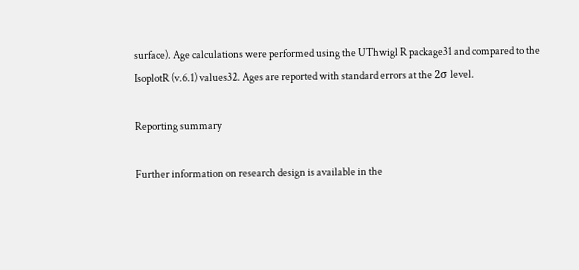surface). Age calculations were performed using the UThwigl R package31 and compared to the IsoplotR (v.6.1) values32. Ages are reported with standard errors at the 2σ level.

Reporting summary

Further information on research design is available in the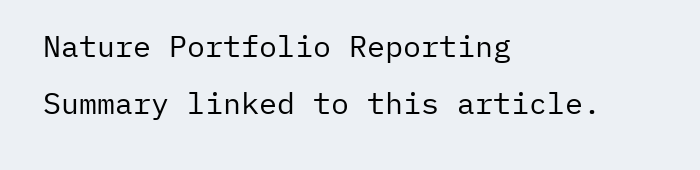Nature Portfolio Reporting Summary linked to this article.